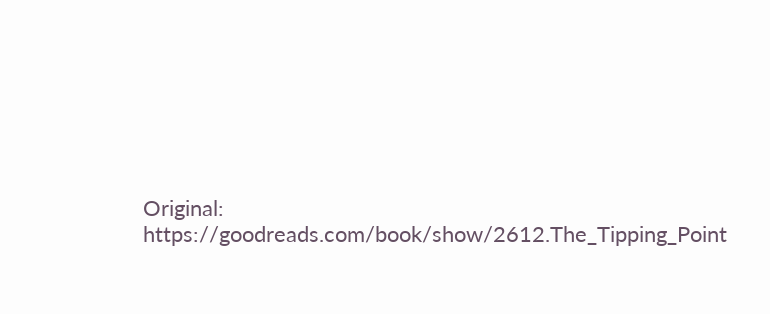Original: https://goodreads.com/book/show/2612.The_Tipping_Point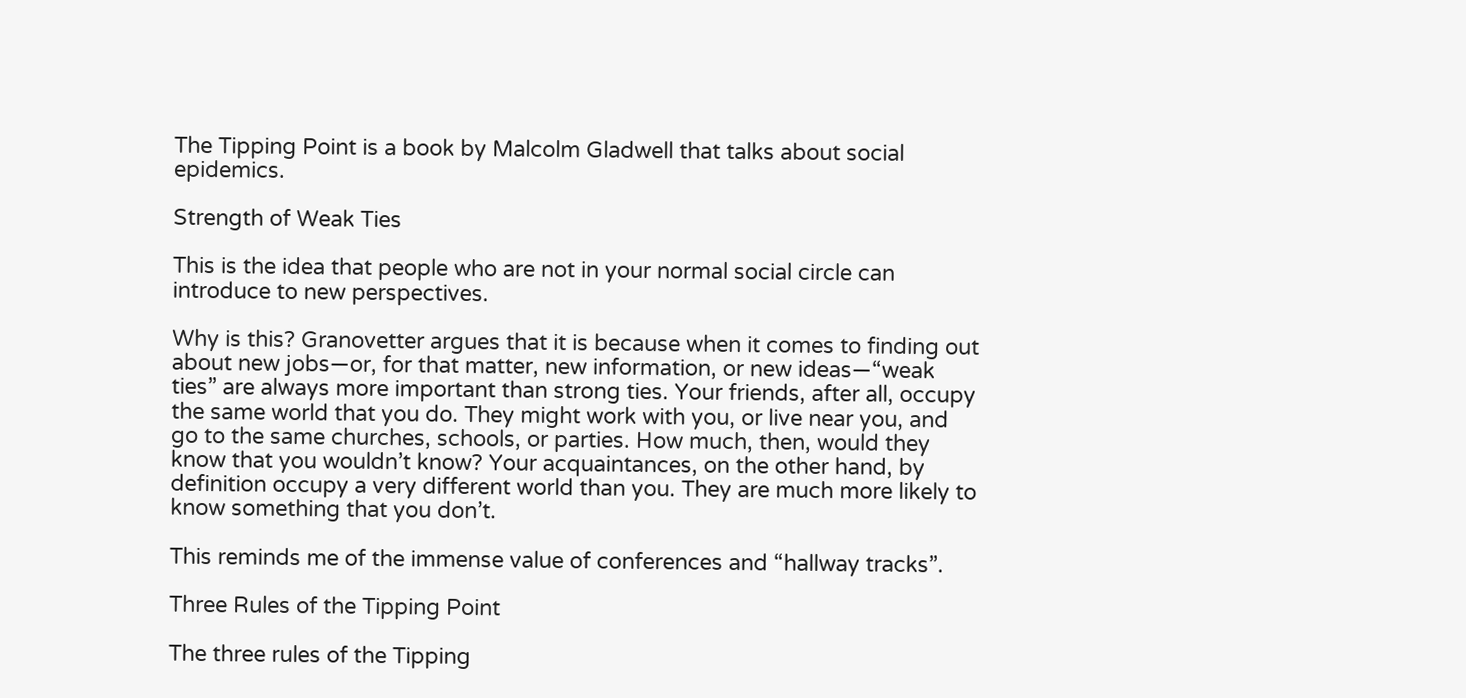The Tipping Point is a book by Malcolm Gladwell that talks about social epidemics.

Strength of Weak Ties

This is the idea that people who are not in your normal social circle can introduce to new perspectives.

Why is this? Granovetter argues that it is because when it comes to finding out about new jobs—or, for that matter, new information, or new ideas—“weak ties” are always more important than strong ties. Your friends, after all, occupy the same world that you do. They might work with you, or live near you, and go to the same churches, schools, or parties. How much, then, would they know that you wouldn’t know? Your acquaintances, on the other hand, by definition occupy a very different world than you. They are much more likely to know something that you don’t.

This reminds me of the immense value of conferences and “hallway tracks”.

Three Rules of the Tipping Point

The three rules of the Tipping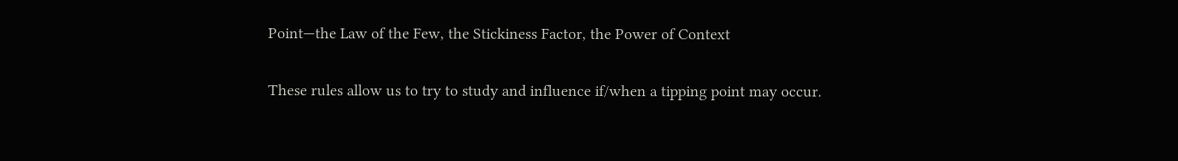Point—the Law of the Few, the Stickiness Factor, the Power of Context

These rules allow us to try to study and influence if/when a tipping point may occur.